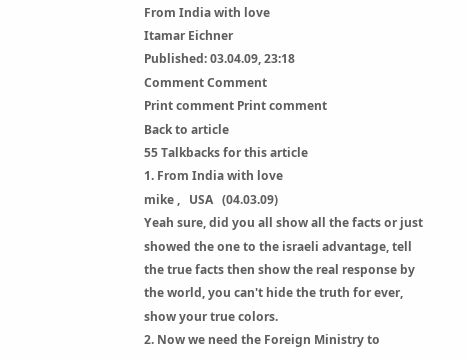From India with love
Itamar Eichner
Published: 03.04.09, 23:18
Comment Comment
Print comment Print comment
Back to article
55 Talkbacks for this article
1. From India with love
mike ,   USA   (04.03.09)
Yeah sure, did you all show all the facts or just showed the one to the israeli advantage, tell the true facts then show the real response by the world, you can't hide the truth for ever, show your true colors.
2. Now we need the Foreign Ministry to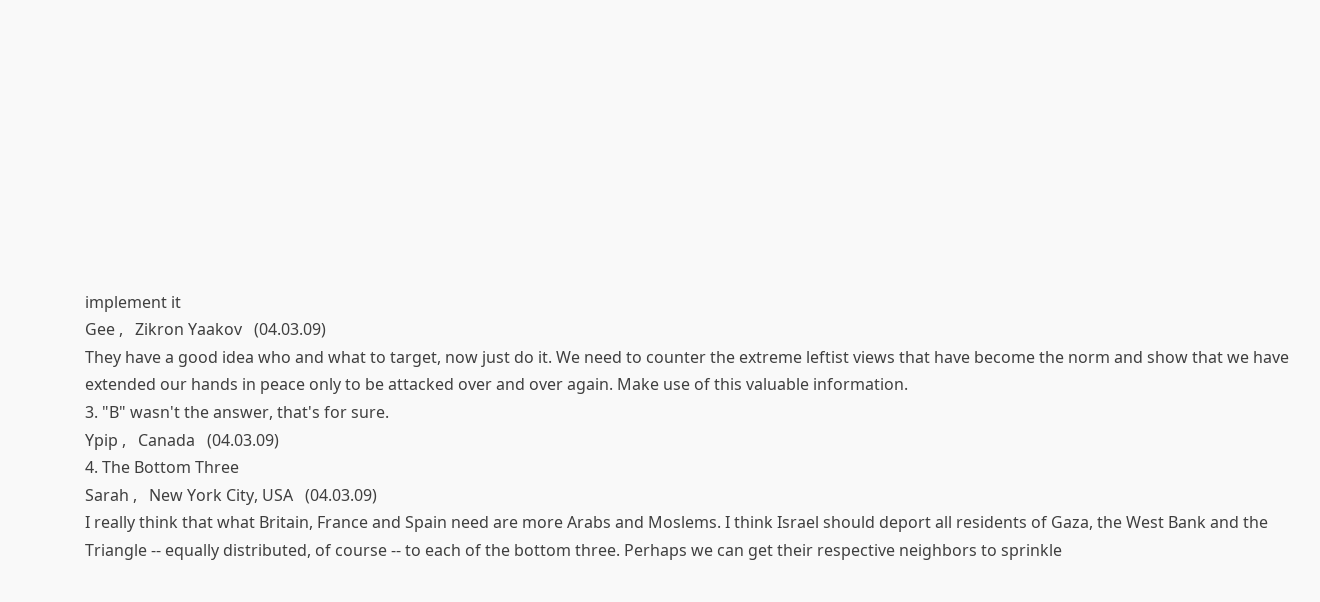implement it
Gee ,   Zikron Yaakov   (04.03.09)
They have a good idea who and what to target, now just do it. We need to counter the extreme leftist views that have become the norm and show that we have extended our hands in peace only to be attacked over and over again. Make use of this valuable information.
3. "B" wasn't the answer, that's for sure.
Ypip ,   Canada   (04.03.09)
4. The Bottom Three
Sarah ,   New York City, USA   (04.03.09)
I really think that what Britain, France and Spain need are more Arabs and Moslems. I think Israel should deport all residents of Gaza, the West Bank and the Triangle -- equally distributed, of course -- to each of the bottom three. Perhaps we can get their respective neighbors to sprinkle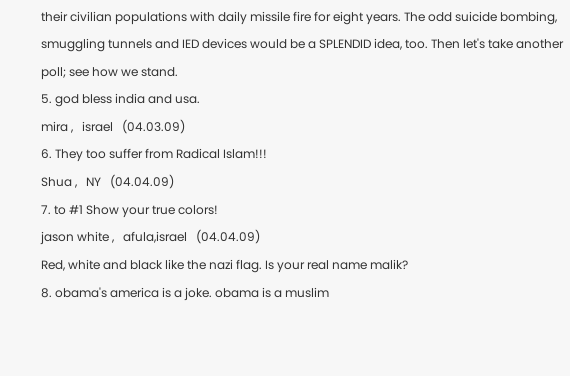their civilian populations with daily missile fire for eight years. The odd suicide bombing, smuggling tunnels and IED devices would be a SPLENDID idea, too. Then let's take another poll; see how we stand.
5. god bless india and usa.
mira ,   israel   (04.03.09)
6. They too suffer from Radical Islam!!!
Shua ,   NY   (04.04.09)
7. to #1 Show your true colors!
jason white ,   afula,israel   (04.04.09)
Red, white and black like the nazi flag. Is your real name malik?
8. obama's america is a joke. obama is a muslim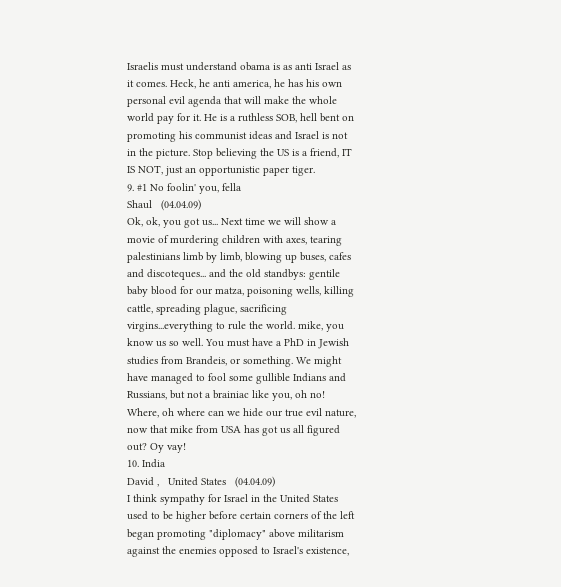Israelis must understand obama is as anti Israel as it comes. Heck, he anti america, he has his own personal evil agenda that will make the whole world pay for it. He is a ruthless SOB, hell bent on promoting his communist ideas and Israel is not in the picture. Stop believing the US is a friend, IT IS NOT, just an opportunistic paper tiger.
9. #1 No foolin' you, fella
Shaul   (04.04.09)
Ok, ok, you got us... Next time we will show a movie of murdering children with axes, tearing palestinians limb by limb, blowing up buses, cafes and discoteques... and the old standbys: gentile baby blood for our matza, poisoning wells, killing cattle, spreading plague, sacrificing virgins...everything to rule the world. mike, you know us so well. You must have a PhD in Jewish studies from Brandeis, or something. We might have managed to fool some gullible Indians and Russians, but not a brainiac like you, oh no! Where, oh where can we hide our true evil nature, now that mike from USA has got us all figured out? Oy vay!
10. India
David ,   United States   (04.04.09)
I think sympathy for Israel in the United States used to be higher before certain corners of the left began promoting "diplomacy" above militarism against the enemies opposed to Israel's existence,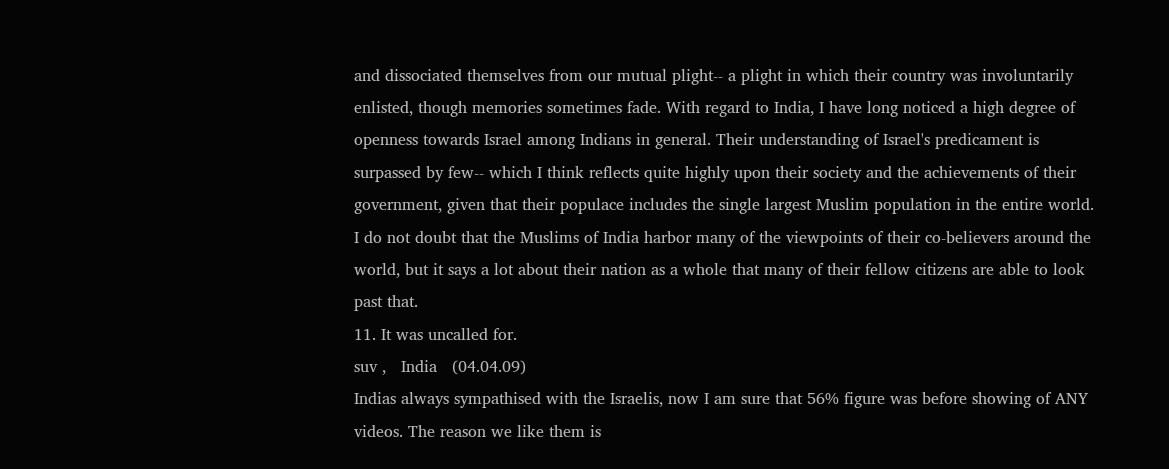and dissociated themselves from our mutual plight-- a plight in which their country was involuntarily enlisted, though memories sometimes fade. With regard to India, I have long noticed a high degree of openness towards Israel among Indians in general. Their understanding of Israel's predicament is surpassed by few-- which I think reflects quite highly upon their society and the achievements of their government, given that their populace includes the single largest Muslim population in the entire world. I do not doubt that the Muslims of India harbor many of the viewpoints of their co-believers around the world, but it says a lot about their nation as a whole that many of their fellow citizens are able to look past that.
11. It was uncalled for.
suv ,   India   (04.04.09)
Indias always sympathised with the Israelis, now I am sure that 56% figure was before showing of ANY videos. The reason we like them is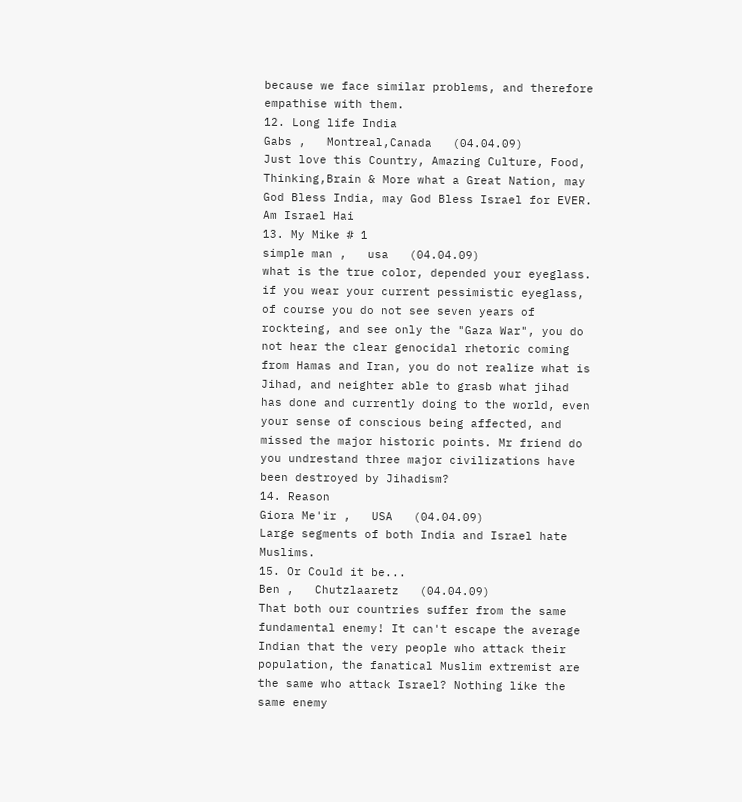because we face similar problems, and therefore empathise with them.
12. Long life India
Gabs ,   Montreal,Canada   (04.04.09)
Just love this Country, Amazing Culture, Food, Thinking,Brain & More what a Great Nation, may God Bless India, may God Bless Israel for EVER. Am Israel Hai
13. My Mike # 1
simple man ,   usa   (04.04.09)
what is the true color, depended your eyeglass. if you wear your current pessimistic eyeglass, of course you do not see seven years of rockteing, and see only the "Gaza War", you do not hear the clear genocidal rhetoric coming from Hamas and Iran, you do not realize what is Jihad, and neighter able to grasb what jihad has done and currently doing to the world, even your sense of conscious being affected, and missed the major historic points. Mr friend do you undrestand three major civilizations have been destroyed by Jihadism?
14. Reason
Giora Me'ir ,   USA   (04.04.09)
Large segments of both India and Israel hate Muslims.
15. Or Could it be...
Ben ,   Chutzlaaretz   (04.04.09)
That both our countries suffer from the same fundamental enemy! It can't escape the average Indian that the very people who attack their population, the fanatical Muslim extremist are the same who attack Israel? Nothing like the same enemy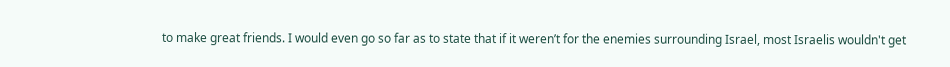to make great friends. I would even go so far as to state that if it weren’t for the enemies surrounding Israel, most Israelis wouldn't get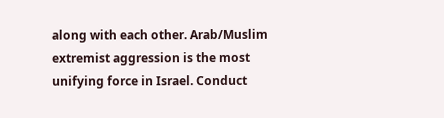along with each other. Arab/Muslim extremist aggression is the most unifying force in Israel. Conduct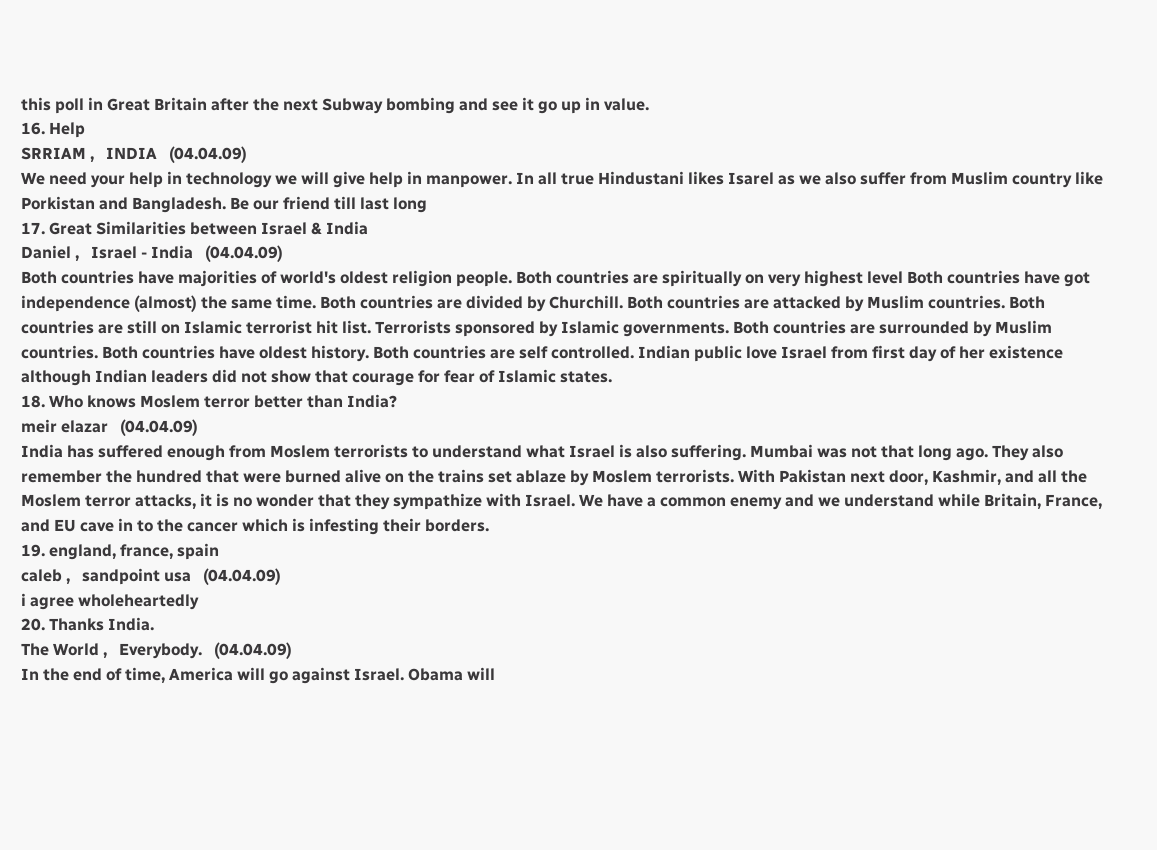this poll in Great Britain after the next Subway bombing and see it go up in value.
16. Help
SRRIAM ,   INDIA   (04.04.09)
We need your help in technology we will give help in manpower. In all true Hindustani likes Isarel as we also suffer from Muslim country like Porkistan and Bangladesh. Be our friend till last long
17. Great Similarities between Israel & India
Daniel ,   Israel - India   (04.04.09)
Both countries have majorities of world's oldest religion people. Both countries are spiritually on very highest level Both countries have got independence (almost) the same time. Both countries are divided by Churchill. Both countries are attacked by Muslim countries. Both countries are still on Islamic terrorist hit list. Terrorists sponsored by Islamic governments. Both countries are surrounded by Muslim countries. Both countries have oldest history. Both countries are self controlled. Indian public love Israel from first day of her existence although Indian leaders did not show that courage for fear of Islamic states.
18. Who knows Moslem terror better than India?
meir elazar   (04.04.09)
India has suffered enough from Moslem terrorists to understand what Israel is also suffering. Mumbai was not that long ago. They also remember the hundred that were burned alive on the trains set ablaze by Moslem terrorists. With Pakistan next door, Kashmir, and all the Moslem terror attacks, it is no wonder that they sympathize with Israel. We have a common enemy and we understand while Britain, France, and EU cave in to the cancer which is infesting their borders.
19. england, france, spain
caleb ,   sandpoint usa   (04.04.09)
i agree wholeheartedly
20. Thanks India.
The World ,   Everybody.   (04.04.09)
In the end of time, America will go against Israel. Obama will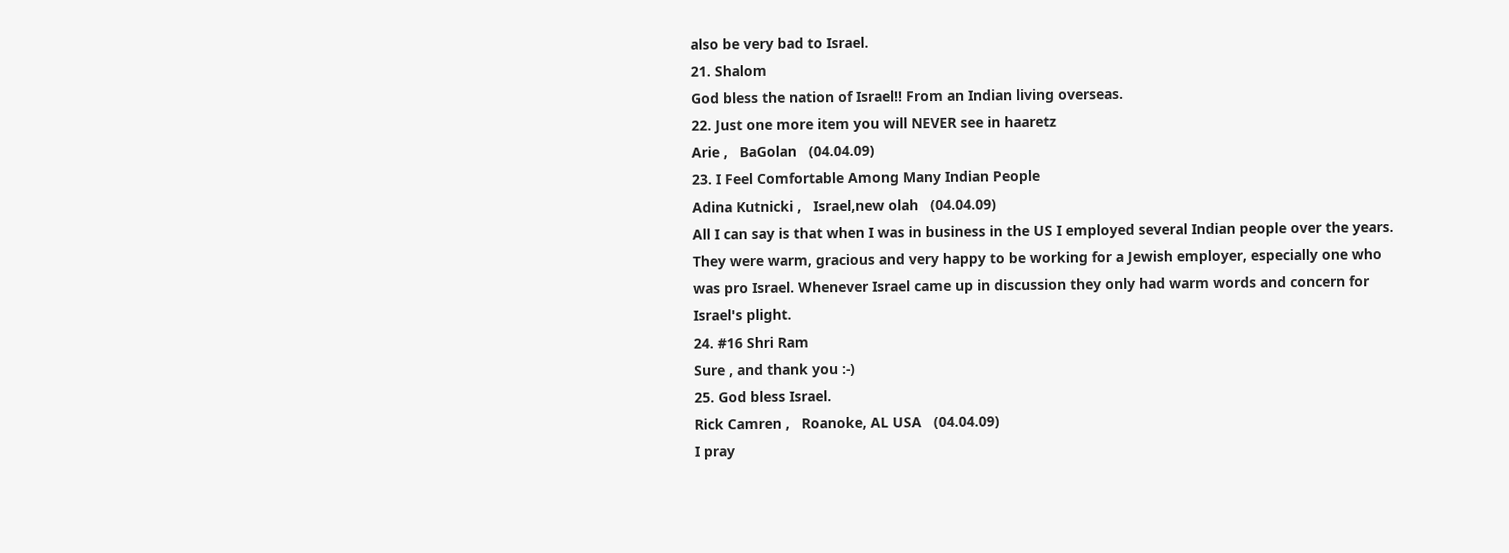also be very bad to Israel.
21. Shalom
God bless the nation of Israel!! From an Indian living overseas.
22. Just one more item you will NEVER see in haaretz
Arie ,   BaGolan   (04.04.09)
23. I Feel Comfortable Among Many Indian People
Adina Kutnicki ,   Israel,new olah   (04.04.09)
All I can say is that when I was in business in the US I employed several Indian people over the years. They were warm, gracious and very happy to be working for a Jewish employer, especially one who was pro Israel. Whenever Israel came up in discussion they only had warm words and concern for Israel's plight.
24. #16 Shri Ram
Sure , and thank you :-)
25. God bless Israel.
Rick Camren ,   Roanoke, AL USA   (04.04.09)
I pray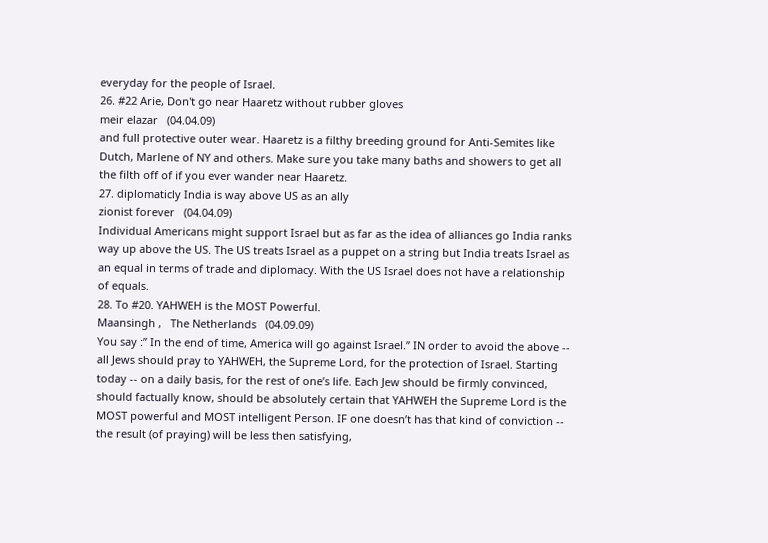everyday for the people of Israel.
26. #22 Arie, Don't go near Haaretz without rubber gloves
meir elazar   (04.04.09)
and full protective outer wear. Haaretz is a filthy breeding ground for Anti-Semites like Dutch, Marlene of NY and others. Make sure you take many baths and showers to get all the filth off of if you ever wander near Haaretz.
27. diplomaticly India is way above US as an ally
zionist forever   (04.04.09)
Individual Americans might support Israel but as far as the idea of alliances go India ranks way up above the US. The US treats Israel as a puppet on a string but India treats Israel as an equal in terms of trade and diplomacy. With the US Israel does not have a relationship of equals.
28. To #20. YAHWEH is the MOST Powerful.
Maansingh ,   The Netherlands   (04.09.09)
You say :” In the end of time, America will go against Israel.” IN order to avoid the above -- all Jews should pray to YAHWEH, the Supreme Lord, for the protection of Israel. Starting today -- on a daily basis, for the rest of one’s life. Each Jew should be firmly convinced, should factually know, should be absolutely certain that YAHWEH the Supreme Lord is the MOST powerful and MOST intelligent Person. IF one doesn’t has that kind of conviction -- the result (of praying) will be less then satisfying,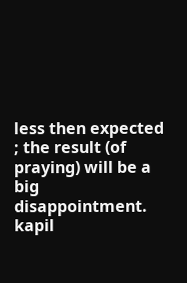less then expected ; the result (of praying) will be a big disappointment.
kapil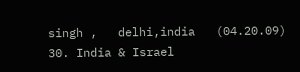singh ,   delhi,india   (04.20.09)
30. India & Israel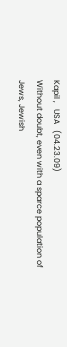Kapil ,   USA   (04.23.09)
Without doubt, even with a sparce population of Jews, Jewish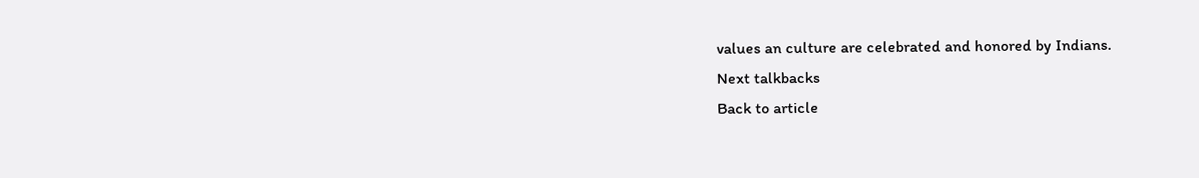values an culture are celebrated and honored by Indians.
Next talkbacks
Back to article